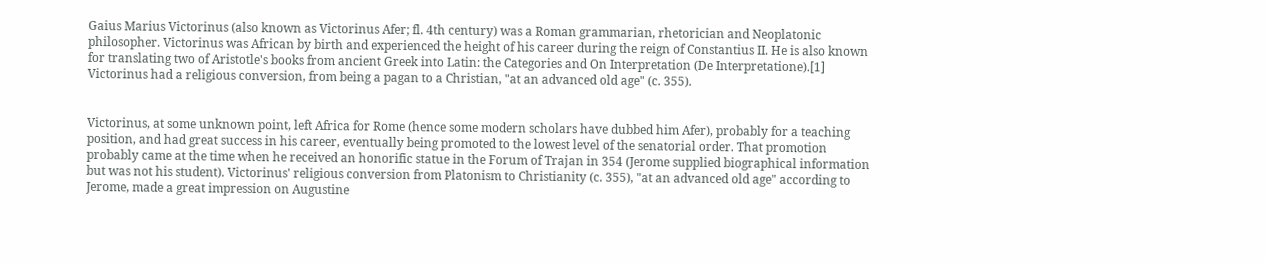Gaius Marius Victorinus (also known as Victorinus Afer; fl. 4th century) was a Roman grammarian, rhetorician and Neoplatonic philosopher. Victorinus was African by birth and experienced the height of his career during the reign of Constantius II. He is also known for translating two of Aristotle's books from ancient Greek into Latin: the Categories and On Interpretation (De Interpretatione).[1] Victorinus had a religious conversion, from being a pagan to a Christian, "at an advanced old age" (c. 355).


Victorinus, at some unknown point, left Africa for Rome (hence some modern scholars have dubbed him Afer), probably for a teaching position, and had great success in his career, eventually being promoted to the lowest level of the senatorial order. That promotion probably came at the time when he received an honorific statue in the Forum of Trajan in 354 (Jerome supplied biographical information but was not his student). Victorinus' religious conversion from Platonism to Christianity (c. 355), "at an advanced old age" according to Jerome, made a great impression on Augustine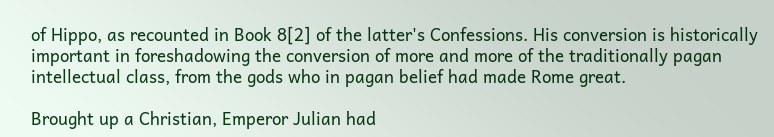of Hippo, as recounted in Book 8[2] of the latter's Confessions. His conversion is historically important in foreshadowing the conversion of more and more of the traditionally pagan intellectual class, from the gods who in pagan belief had made Rome great.

Brought up a Christian, Emperor Julian had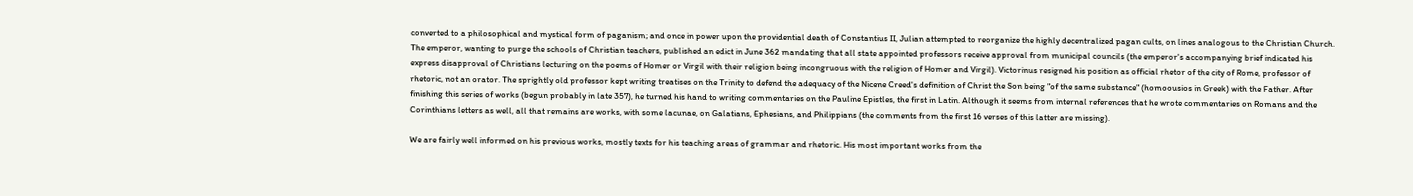converted to a philosophical and mystical form of paganism; and once in power upon the providential death of Constantius II, Julian attempted to reorganize the highly decentralized pagan cults, on lines analogous to the Christian Church. The emperor, wanting to purge the schools of Christian teachers, published an edict in June 362 mandating that all state appointed professors receive approval from municipal councils (the emperor's accompanying brief indicated his express disapproval of Christians lecturing on the poems of Homer or Virgil with their religion being incongruous with the religion of Homer and Virgil). Victorinus resigned his position as official rhetor of the city of Rome, professor of rhetoric, not an orator. The sprightly old professor kept writing treatises on the Trinity to defend the adequacy of the Nicene Creed's definition of Christ the Son being "of the same substance" (homoousios in Greek) with the Father. After finishing this series of works (begun probably in late 357), he turned his hand to writing commentaries on the Pauline Epistles, the first in Latin. Although it seems from internal references that he wrote commentaries on Romans and the Corinthians letters as well, all that remains are works, with some lacunae, on Galatians, Ephesians, and Philippians (the comments from the first 16 verses of this latter are missing).

We are fairly well informed on his previous works, mostly texts for his teaching areas of grammar and rhetoric. His most important works from the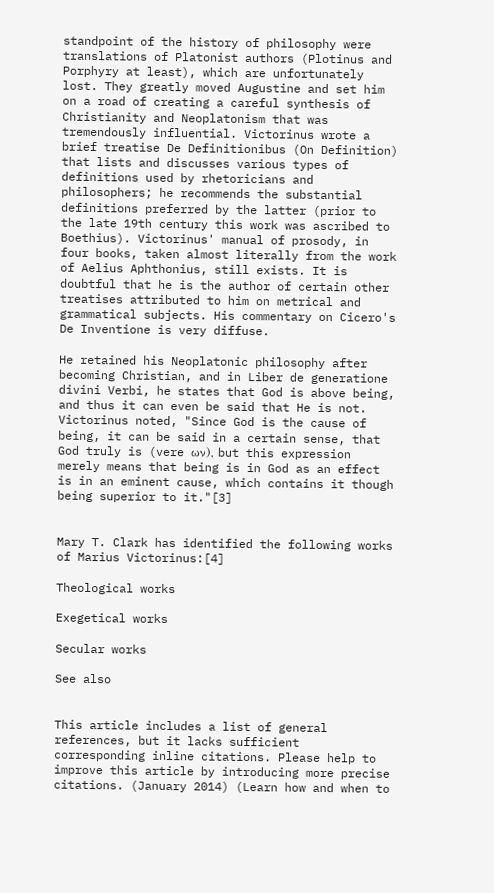standpoint of the history of philosophy were translations of Platonist authors (Plotinus and Porphyry at least), which are unfortunately lost. They greatly moved Augustine and set him on a road of creating a careful synthesis of Christianity and Neoplatonism that was tremendously influential. Victorinus wrote a brief treatise De Definitionibus (On Definition) that lists and discusses various types of definitions used by rhetoricians and philosophers; he recommends the substantial definitions preferred by the latter (prior to the late 19th century this work was ascribed to Boethius). Victorinus' manual of prosody, in four books, taken almost literally from the work of Aelius Aphthonius, still exists. It is doubtful that he is the author of certain other treatises attributed to him on metrical and grammatical subjects. His commentary on Cicero's De Inventione is very diffuse.

He retained his Neoplatonic philosophy after becoming Christian, and in Liber de generatione divini Verbi, he states that God is above being, and thus it can even be said that He is not. Victorinus noted, "Since God is the cause of being, it can be said in a certain sense, that God truly is (vere ων), but this expression merely means that being is in God as an effect is in an eminent cause, which contains it though being superior to it."[3]


Mary T. Clark has identified the following works of Marius Victorinus:[4]

Theological works

Exegetical works

Secular works

See also


This article includes a list of general references, but it lacks sufficient corresponding inline citations. Please help to improve this article by introducing more precise citations. (January 2014) (Learn how and when to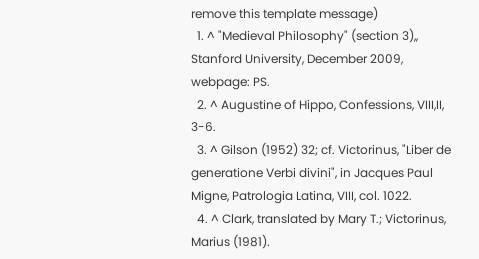remove this template message)
  1. ^ "Medieval Philosophy" (section 3),, Stanford University, December 2009, webpage: PS.
  2. ^ Augustine of Hippo, Confessions, VIII,II, 3-6.
  3. ^ Gilson (1952) 32; cf. Victorinus, "Liber de generatione Verbi divini", in Jacques Paul Migne, Patrologia Latina, VIII, col. 1022.
  4. ^ Clark, translated by Mary T.; Victorinus, Marius (1981).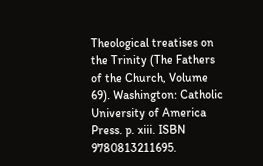Theological treatises on the Trinity (The Fathers of the Church, Volume 69). Washington: Catholic University of America Press. p. xiii. ISBN 9780813211695.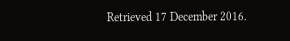Retrieved 17 December 2016.